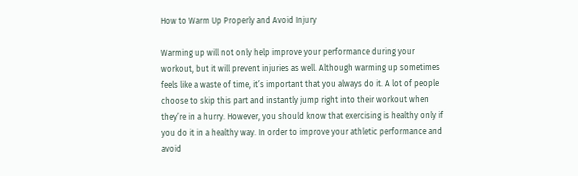How to Warm Up Properly and Avoid Injury

Warming up will not only help improve your performance during your workout, but it will prevent injuries as well. Although warming up sometimes feels like a waste of time, it’s important that you always do it. A lot of people choose to skip this part and instantly jump right into their workout when they’re in a hurry. However, you should know that exercising is healthy only if you do it in a healthy way. In order to improve your athletic performance and avoid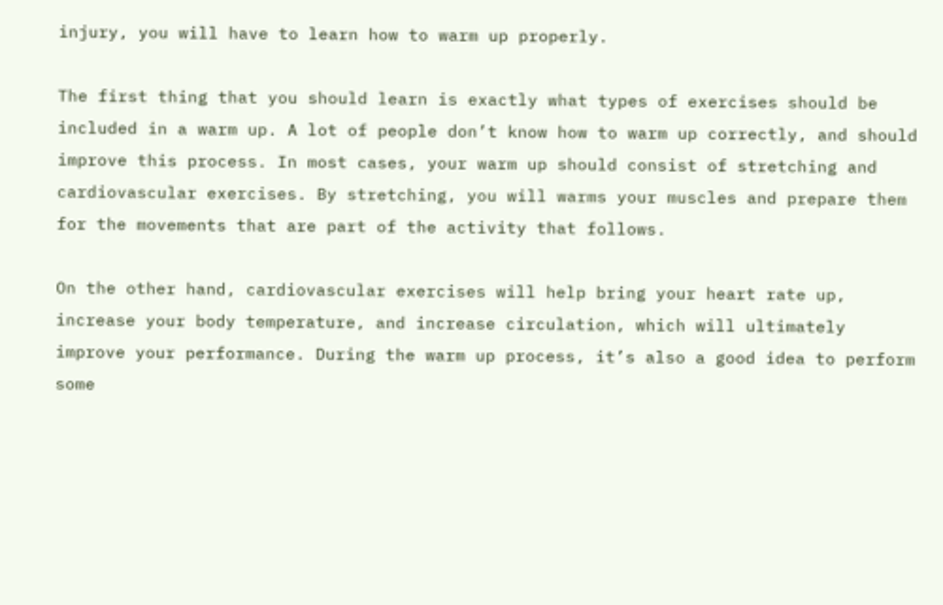injury, you will have to learn how to warm up properly.

The first thing that you should learn is exactly what types of exercises should be included in a warm up. A lot of people don’t know how to warm up correctly, and should improve this process. In most cases, your warm up should consist of stretching and cardiovascular exercises. By stretching, you will warms your muscles and prepare them for the movements that are part of the activity that follows.

On the other hand, cardiovascular exercises will help bring your heart rate up, increase your body temperature, and increase circulation, which will ultimately improve your performance. During the warm up process, it’s also a good idea to perform some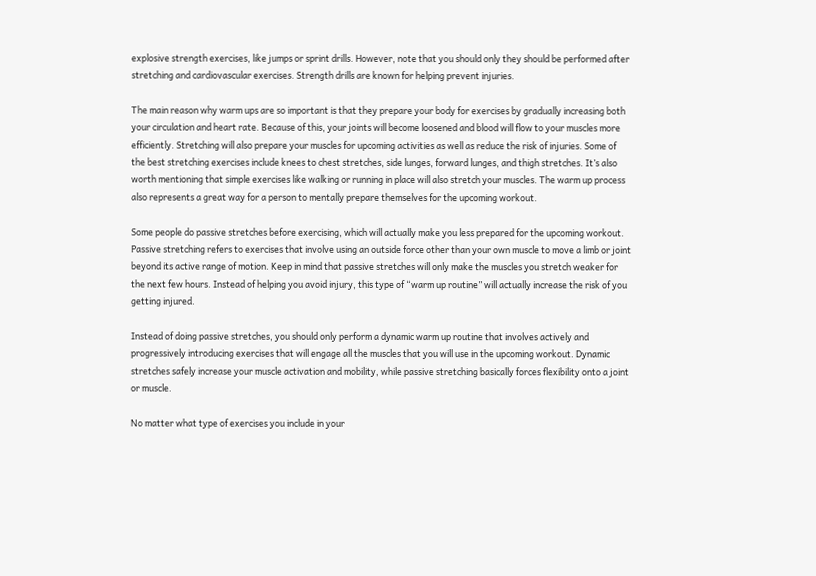explosive strength exercises, like jumps or sprint drills. However, note that you should only they should be performed after stretching and cardiovascular exercises. Strength drills are known for helping prevent injuries.

The main reason why warm ups are so important is that they prepare your body for exercises by gradually increasing both your circulation and heart rate. Because of this, your joints will become loosened and blood will flow to your muscles more efficiently. Stretching will also prepare your muscles for upcoming activities as well as reduce the risk of injuries. Some of the best stretching exercises include knees to chest stretches, side lunges, forward lunges, and thigh stretches. It’s also worth mentioning that simple exercises like walking or running in place will also stretch your muscles. The warm up process also represents a great way for a person to mentally prepare themselves for the upcoming workout.

Some people do passive stretches before exercising, which will actually make you less prepared for the upcoming workout. Passive stretching refers to exercises that involve using an outside force other than your own muscle to move a limb or joint beyond its active range of motion. Keep in mind that passive stretches will only make the muscles you stretch weaker for the next few hours. Instead of helping you avoid injury, this type of “warm up routine” will actually increase the risk of you getting injured.

Instead of doing passive stretches, you should only perform a dynamic warm up routine that involves actively and progressively introducing exercises that will engage all the muscles that you will use in the upcoming workout. Dynamic stretches safely increase your muscle activation and mobility, while passive stretching basically forces flexibility onto a joint or muscle.

No matter what type of exercises you include in your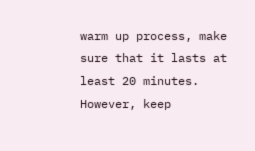warm up process, make sure that it lasts at least 20 minutes. However, keep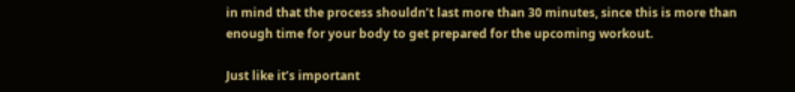in mind that the process shouldn’t last more than 30 minutes, since this is more than enough time for your body to get prepared for the upcoming workout.

Just like it’s important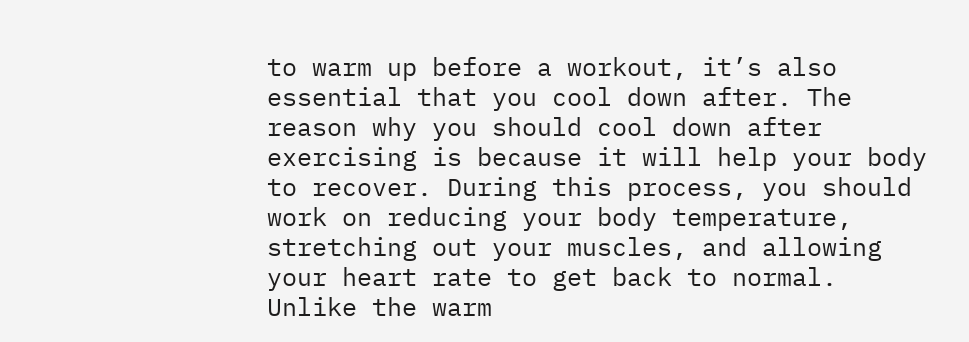to warm up before a workout, it’s also essential that you cool down after. The reason why you should cool down after exercising is because it will help your body to recover. During this process, you should work on reducing your body temperature, stretching out your muscles, and allowing your heart rate to get back to normal. Unlike the warm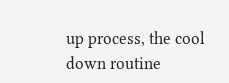up process, the cool down routine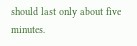should last only about five minutes.